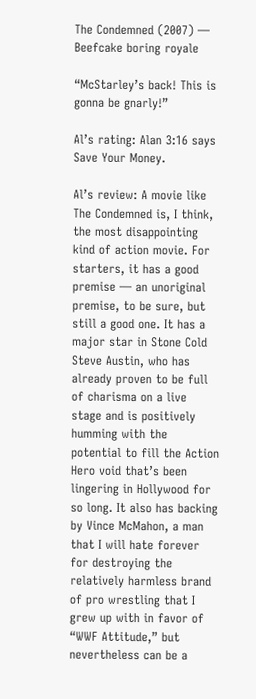The Condemned (2007) — Beefcake boring royale

“McStarley’s back! This is gonna be gnarly!”

Al’s rating: Alan 3:16 says Save Your Money.

Al’s review: A movie like The Condemned is, I think, the most disappointing kind of action movie. For starters, it has a good premise — an unoriginal premise, to be sure, but still a good one. It has a major star in Stone Cold Steve Austin, who has already proven to be full of charisma on a live stage and is positively humming with the potential to fill the Action Hero void that’s been lingering in Hollywood for so long. It also has backing by Vince McMahon, a man that I will hate forever for destroying the relatively harmless brand of pro wrestling that I grew up with in favor of “WWF Attitude,” but nevertheless can be a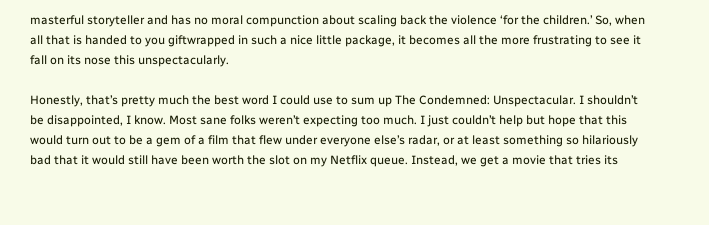masterful storyteller and has no moral compunction about scaling back the violence ‘for the children.’ So, when all that is handed to you giftwrapped in such a nice little package, it becomes all the more frustrating to see it fall on its nose this unspectacularly.

Honestly, that’s pretty much the best word I could use to sum up The Condemned: Unspectacular. I shouldn’t be disappointed, I know. Most sane folks weren’t expecting too much. I just couldn’t help but hope that this would turn out to be a gem of a film that flew under everyone else’s radar, or at least something so hilariously bad that it would still have been worth the slot on my Netflix queue. Instead, we get a movie that tries its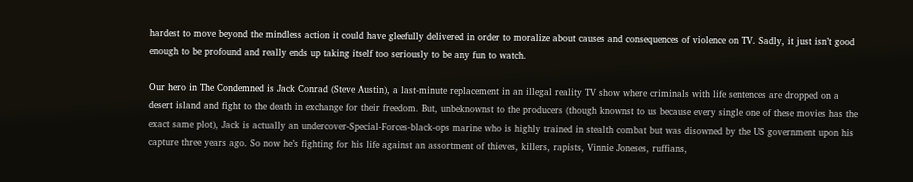hardest to move beyond the mindless action it could have gleefully delivered in order to moralize about causes and consequences of violence on TV. Sadly, it just isn’t good enough to be profound and really ends up taking itself too seriously to be any fun to watch.

Our hero in The Condemned is Jack Conrad (Steve Austin), a last-minute replacement in an illegal reality TV show where criminals with life sentences are dropped on a desert island and fight to the death in exchange for their freedom. But, unbeknownst to the producers (though knownst to us because every single one of these movies has the exact same plot), Jack is actually an undercover-Special-Forces-black-ops marine who is highly trained in stealth combat but was disowned by the US government upon his capture three years ago. So now he’s fighting for his life against an assortment of thieves, killers, rapists, Vinnie Joneses, ruffians,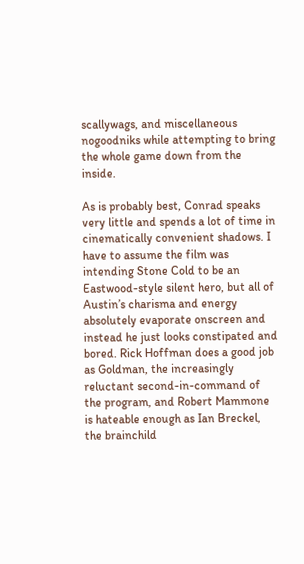scallywags, and miscellaneous nogoodniks while attempting to bring the whole game down from the inside.

As is probably best, Conrad speaks very little and spends a lot of time in cinematically convenient shadows. I have to assume the film was intending Stone Cold to be an Eastwood-style silent hero, but all of Austin’s charisma and energy absolutely evaporate onscreen and instead he just looks constipated and bored. Rick Hoffman does a good job as Goldman, the increasingly reluctant second-in-command of the program, and Robert Mammone is hateable enough as Ian Breckel, the brainchild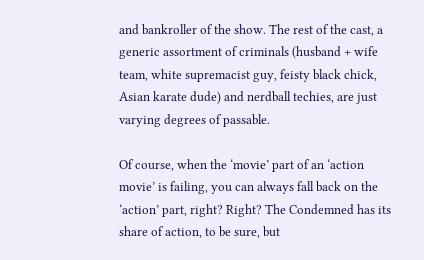and bankroller of the show. The rest of the cast, a generic assortment of criminals (husband + wife team, white supremacist guy, feisty black chick, Asian karate dude) and nerdball techies, are just varying degrees of passable.

Of course, when the ‘movie’ part of an ‘action movie’ is failing, you can always fall back on the ‘action’ part, right? Right? The Condemned has its share of action, to be sure, but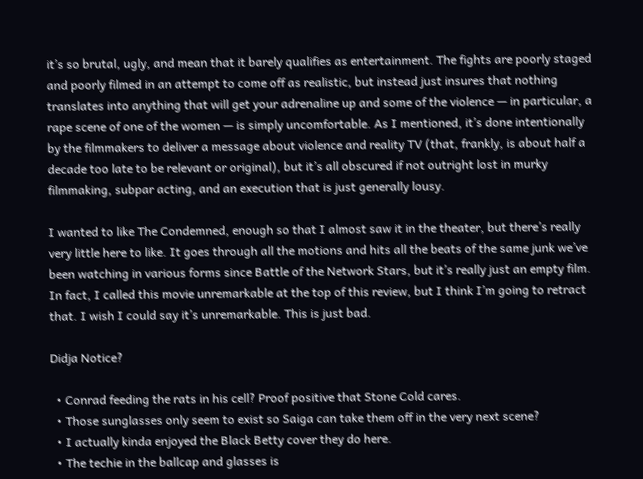it’s so brutal, ugly, and mean that it barely qualifies as entertainment. The fights are poorly staged and poorly filmed in an attempt to come off as realistic, but instead just insures that nothing translates into anything that will get your adrenaline up and some of the violence — in particular, a rape scene of one of the women — is simply uncomfortable. As I mentioned, it’s done intentionally by the filmmakers to deliver a message about violence and reality TV (that, frankly, is about half a decade too late to be relevant or original), but it’s all obscured if not outright lost in murky filmmaking, subpar acting, and an execution that is just generally lousy.

I wanted to like The Condemned, enough so that I almost saw it in the theater, but there’s really very little here to like. It goes through all the motions and hits all the beats of the same junk we’ve been watching in various forms since Battle of the Network Stars, but it’s really just an empty film. In fact, I called this movie unremarkable at the top of this review, but I think I’m going to retract that. I wish I could say it’s unremarkable. This is just bad.

Didja Notice?

  • Conrad feeding the rats in his cell? Proof positive that Stone Cold cares.
  • Those sunglasses only seem to exist so Saiga can take them off in the very next scene?
  • I actually kinda enjoyed the Black Betty cover they do here.
  • The techie in the ballcap and glasses is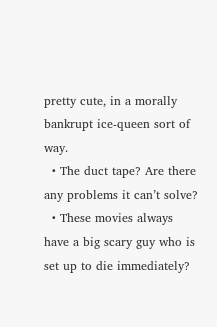pretty cute, in a morally bankrupt ice-queen sort of way.
  • The duct tape? Are there any problems it can’t solve?
  • These movies always have a big scary guy who is set up to die immediately?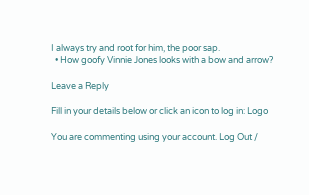I always try and root for him, the poor sap.
  • How goofy Vinnie Jones looks with a bow and arrow?

Leave a Reply

Fill in your details below or click an icon to log in: Logo

You are commenting using your account. Log Out /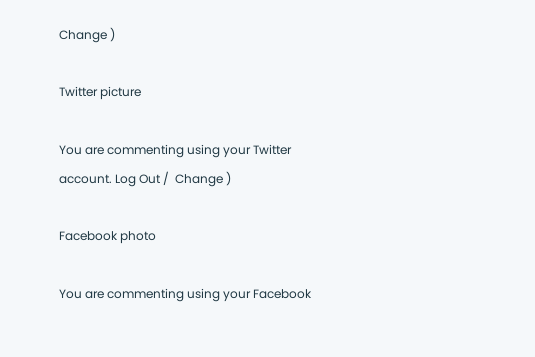Change )

Twitter picture

You are commenting using your Twitter account. Log Out /  Change )

Facebook photo

You are commenting using your Facebook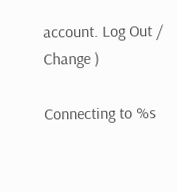account. Log Out /  Change )

Connecting to %s